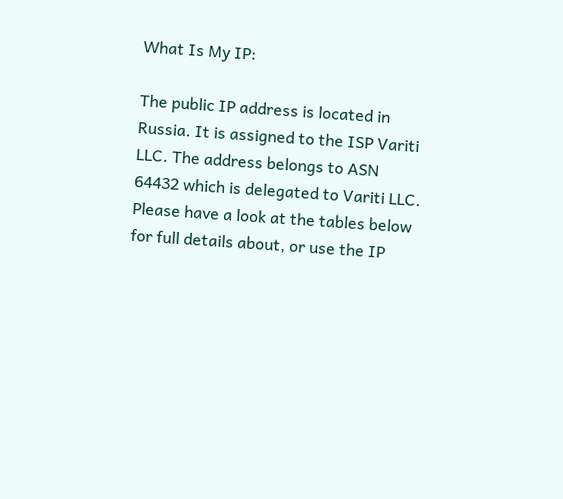What Is My IP:

The public IP address is located in Russia. It is assigned to the ISP Variti LLC. The address belongs to ASN 64432 which is delegated to Variti LLC.
Please have a look at the tables below for full details about, or use the IP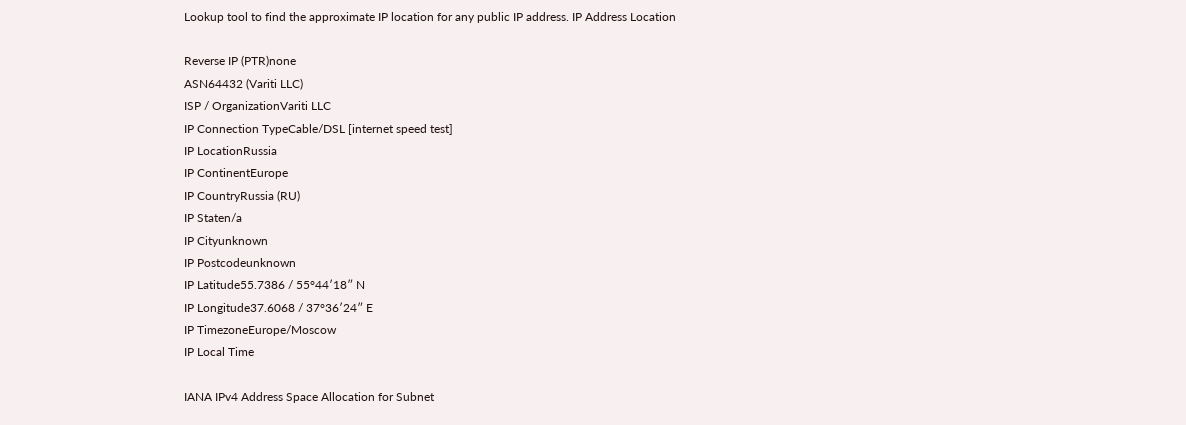Lookup tool to find the approximate IP location for any public IP address. IP Address Location

Reverse IP (PTR)none
ASN64432 (Variti LLC)
ISP / OrganizationVariti LLC
IP Connection TypeCable/DSL [internet speed test]
IP LocationRussia
IP ContinentEurope
IP CountryRussia (RU)
IP Staten/a
IP Cityunknown
IP Postcodeunknown
IP Latitude55.7386 / 55°44′18″ N
IP Longitude37.6068 / 37°36′24″ E
IP TimezoneEurope/Moscow
IP Local Time

IANA IPv4 Address Space Allocation for Subnet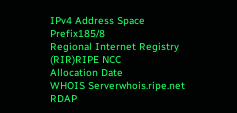IPv4 Address Space Prefix185/8
Regional Internet Registry (RIR)RIPE NCC
Allocation Date
WHOIS Serverwhois.ripe.net
RDAP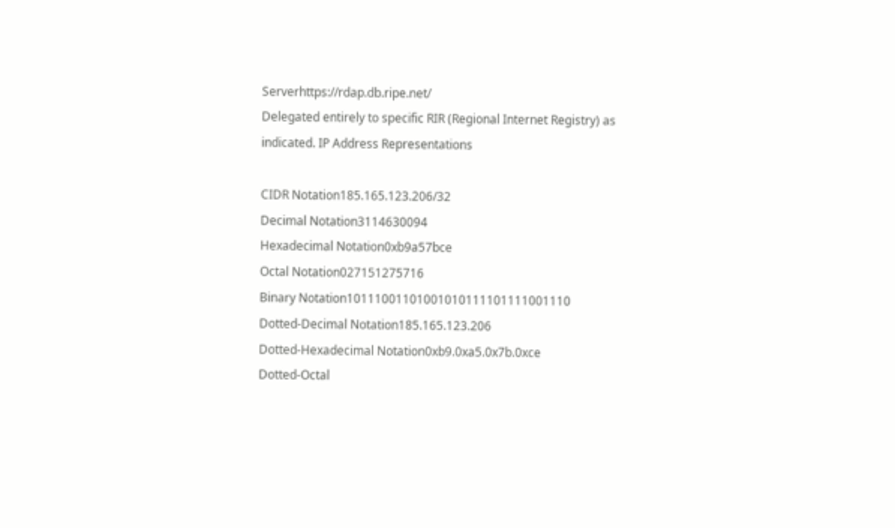Serverhttps://rdap.db.ripe.net/
Delegated entirely to specific RIR (Regional Internet Registry) as indicated. IP Address Representations

CIDR Notation185.165.123.206/32
Decimal Notation3114630094
Hexadecimal Notation0xb9a57bce
Octal Notation027151275716
Binary Notation10111001101001010111101111001110
Dotted-Decimal Notation185.165.123.206
Dotted-Hexadecimal Notation0xb9.0xa5.0x7b.0xce
Dotted-Octal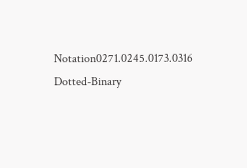Notation0271.0245.0173.0316
Dotted-Binary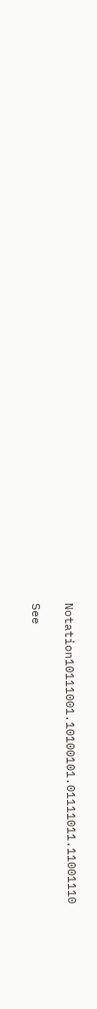Notation10111001.10100101.01111011.11001110

See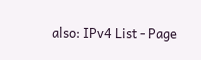also: IPv4 List - Page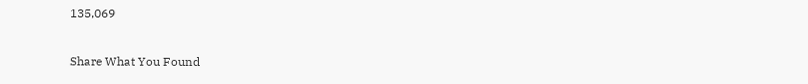135,069

Share What You Found